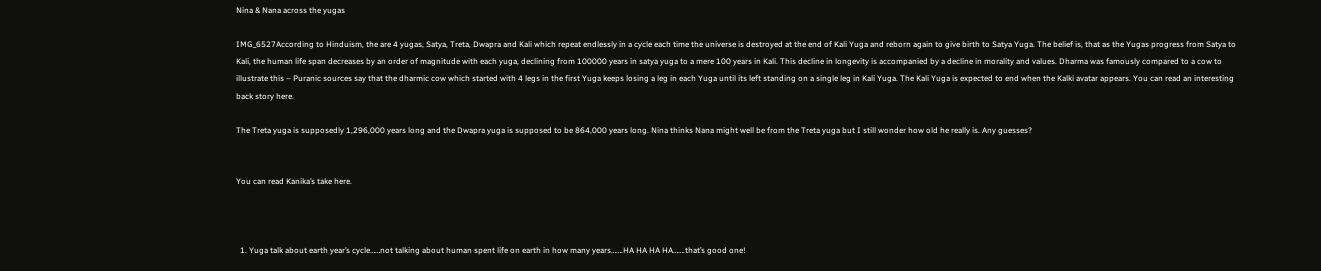Nina & Nana across the yugas

IMG_6527According to Hinduism, the are 4 yugas, Satya, Treta, Dwapra and Kali which repeat endlessly in a cycle each time the universe is destroyed at the end of Kali Yuga and reborn again to give birth to Satya Yuga. The belief is, that as the Yugas progress from Satya to Kali, the human life span decreases by an order of magnitude with each yuga, declining from 100000 years in satya yuga to a mere 100 years in Kali. This decline in longevity is accompanied by a decline in morality and values. Dharma was famously compared to a cow to illustrate this – Puranic sources say that the dharmic cow which started with 4 legs in the first Yuga keeps losing a leg in each Yuga until its left standing on a single leg in Kali Yuga. The Kali Yuga is expected to end when the Kalki avatar appears. You can read an interesting back story here.

The Treta yuga is supposedly 1,296,000 years long and the Dwapra yuga is supposed to be 864,000 years long. Nina thinks Nana might well be from the Treta yuga but I still wonder how old he really is. Any guesses?


You can read Kanika’s take here.



  1. Yuga talk about earth year’s cycle……not talking about human spent life on earth in how many years…….HA HA HA HA…….that’s good one!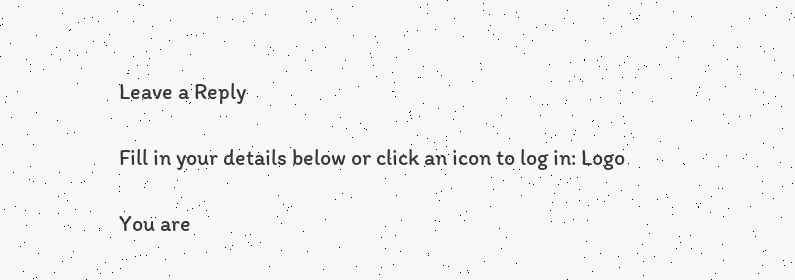Leave a Reply

Fill in your details below or click an icon to log in: Logo

You are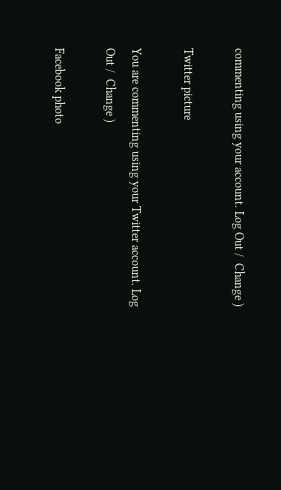commenting using your account. Log Out /  Change )

Twitter picture

You are commenting using your Twitter account. Log Out /  Change )

Facebook photo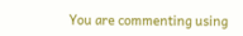You are commenting using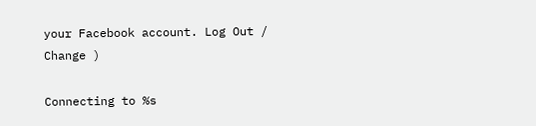your Facebook account. Log Out /  Change )

Connecting to %s